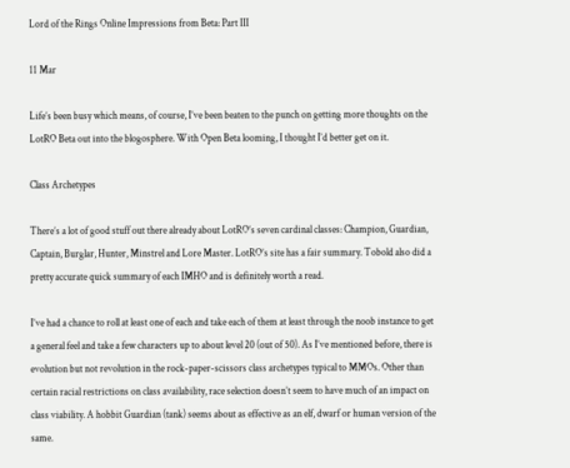Lord of the Rings Online Impressions from Beta: Part III

11 Mar

Life’s been busy which means, of course, I’ve been beaten to the punch on getting more thoughts on the LotRO Beta out into the blogosphere. With Open Beta looming, I thought I’d better get on it.

Class Archetypes

There’s a lot of good stuff out there already about LotRO’s seven cardinal classes: Champion, Guardian, Captain, Burglar, Hunter, Minstrel and Lore Master. LotRO’s site has a fair summary. Tobold also did a pretty accurate quick summary of each IMHO and is definitely worth a read.

I’ve had a chance to roll at least one of each and take each of them at least through the noob instance to get a general feel and take a few characters up to about level 20 (out of 50). As I’ve mentioned before, there is evolution but not revolution in the rock-paper-scissors class archetypes typical to MMOs. Other than certain racial restrictions on class availability, race selection doesn’t seem to have much of an impact on class viability. A hobbit Guardian (tank) seems about as effective as an elf, dwarf or human version of the same.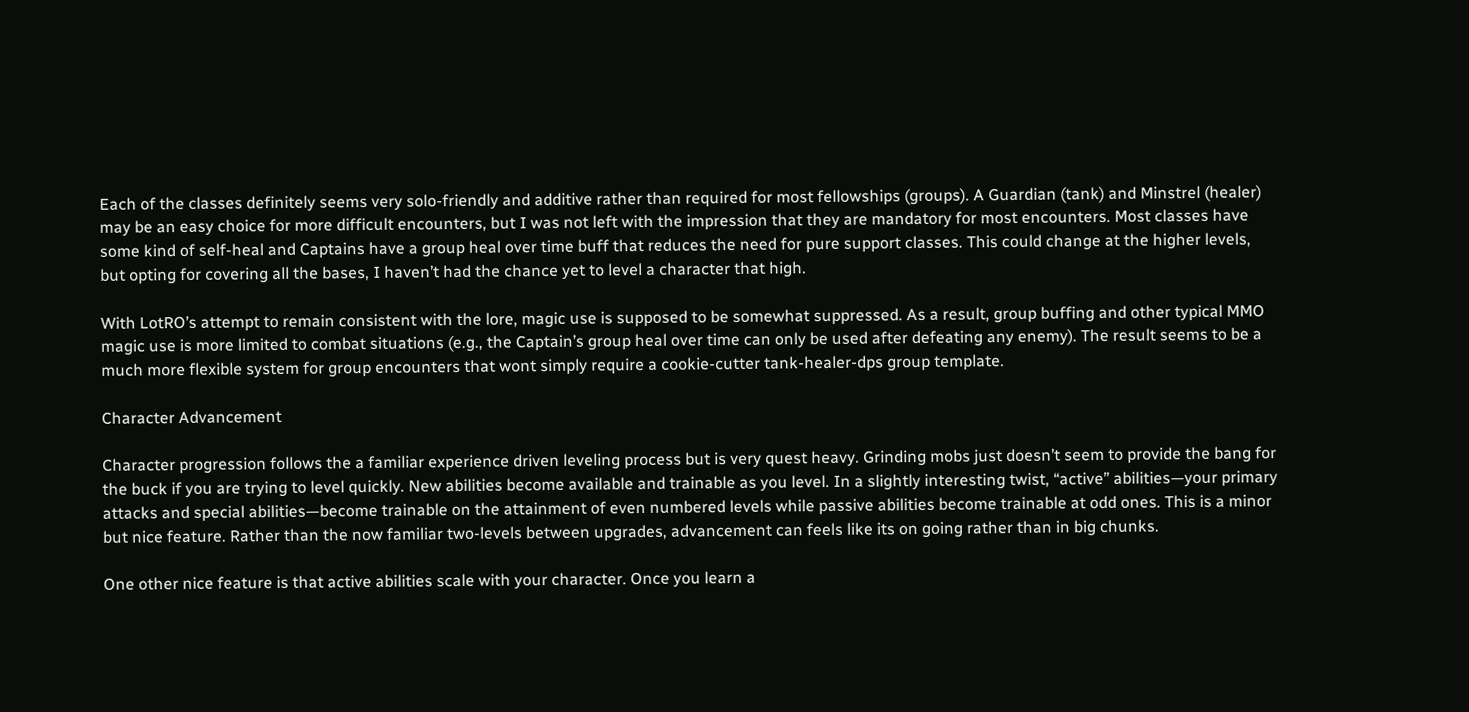Each of the classes definitely seems very solo-friendly and additive rather than required for most fellowships (groups). A Guardian (tank) and Minstrel (healer) may be an easy choice for more difficult encounters, but I was not left with the impression that they are mandatory for most encounters. Most classes have some kind of self-heal and Captains have a group heal over time buff that reduces the need for pure support classes. This could change at the higher levels, but opting for covering all the bases, I haven’t had the chance yet to level a character that high.

With LotRO’s attempt to remain consistent with the lore, magic use is supposed to be somewhat suppressed. As a result, group buffing and other typical MMO magic use is more limited to combat situations (e.g., the Captain’s group heal over time can only be used after defeating any enemy). The result seems to be a much more flexible system for group encounters that wont simply require a cookie-cutter tank-healer-dps group template.

Character Advancement

Character progression follows the a familiar experience driven leveling process but is very quest heavy. Grinding mobs just doesn’t seem to provide the bang for the buck if you are trying to level quickly. New abilities become available and trainable as you level. In a slightly interesting twist, “active” abilities—your primary attacks and special abilities—become trainable on the attainment of even numbered levels while passive abilities become trainable at odd ones. This is a minor but nice feature. Rather than the now familiar two-levels between upgrades, advancement can feels like its on going rather than in big chunks.

One other nice feature is that active abilities scale with your character. Once you learn a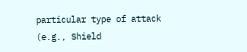particular type of attack (e.g., Shield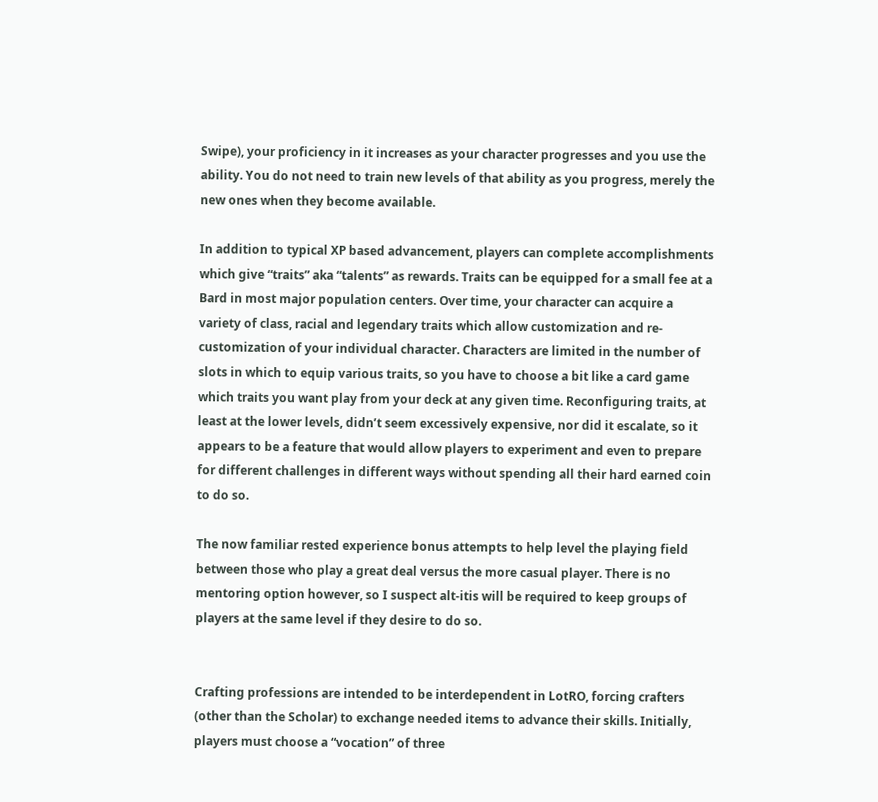Swipe), your proficiency in it increases as your character progresses and you use the ability. You do not need to train new levels of that ability as you progress, merely the new ones when they become available.

In addition to typical XP based advancement, players can complete accomplishments which give “traits” aka “talents” as rewards. Traits can be equipped for a small fee at a Bard in most major population centers. Over time, your character can acquire a variety of class, racial and legendary traits which allow customization and re-customization of your individual character. Characters are limited in the number of slots in which to equip various traits, so you have to choose a bit like a card game which traits you want play from your deck at any given time. Reconfiguring traits, at least at the lower levels, didn’t seem excessively expensive, nor did it escalate, so it appears to be a feature that would allow players to experiment and even to prepare for different challenges in different ways without spending all their hard earned coin to do so.

The now familiar rested experience bonus attempts to help level the playing field between those who play a great deal versus the more casual player. There is no mentoring option however, so I suspect alt-itis will be required to keep groups of players at the same level if they desire to do so.


Crafting professions are intended to be interdependent in LotRO, forcing crafters (other than the Scholar) to exchange needed items to advance their skills. Initially, players must choose a “vocation” of three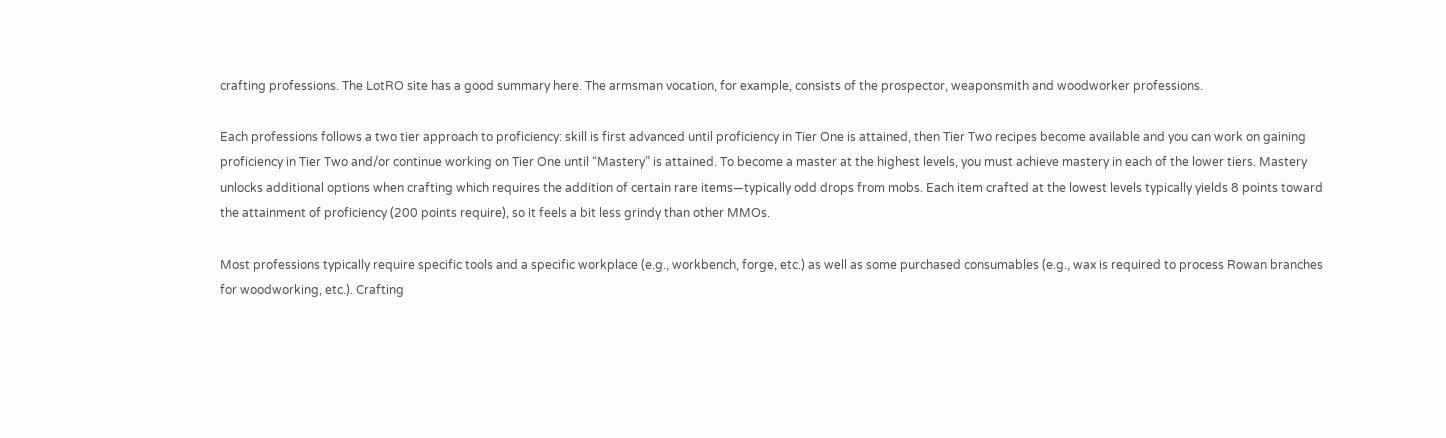crafting professions. The LotRO site has a good summary here. The armsman vocation, for example, consists of the prospector, weaponsmith and woodworker professions.

Each professions follows a two tier approach to proficiency: skill is first advanced until proficiency in Tier One is attained, then Tier Two recipes become available and you can work on gaining proficiency in Tier Two and/or continue working on Tier One until “Mastery” is attained. To become a master at the highest levels, you must achieve mastery in each of the lower tiers. Mastery unlocks additional options when crafting which requires the addition of certain rare items—typically odd drops from mobs. Each item crafted at the lowest levels typically yields 8 points toward the attainment of proficiency (200 points require), so it feels a bit less grindy than other MMOs.

Most professions typically require specific tools and a specific workplace (e.g., workbench, forge, etc.) as well as some purchased consumables (e.g., wax is required to process Rowan branches for woodworking, etc.). Crafting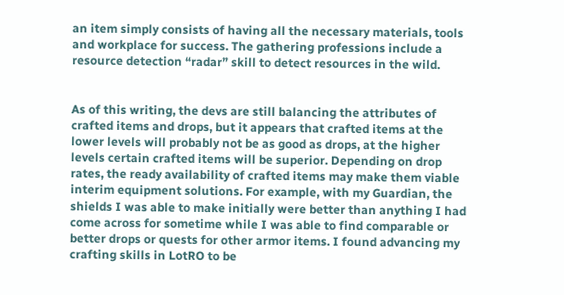an item simply consists of having all the necessary materials, tools and workplace for success. The gathering professions include a resource detection “radar” skill to detect resources in the wild.


As of this writing, the devs are still balancing the attributes of crafted items and drops, but it appears that crafted items at the lower levels will probably not be as good as drops, at the higher levels certain crafted items will be superior. Depending on drop rates, the ready availability of crafted items may make them viable interim equipment solutions. For example, with my Guardian, the shields I was able to make initially were better than anything I had come across for sometime while I was able to find comparable or better drops or quests for other armor items. I found advancing my crafting skills in LotRO to be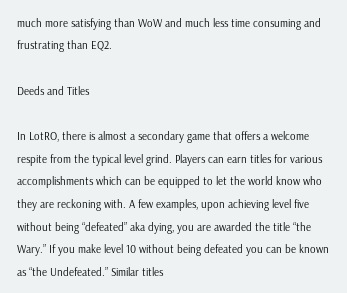much more satisfying than WoW and much less time consuming and frustrating than EQ2.

Deeds and Titles

In LotRO, there is almost a secondary game that offers a welcome respite from the typical level grind. Players can earn titles for various accomplishments which can be equipped to let the world know who they are reckoning with. A few examples, upon achieving level five without being “defeated” aka dying, you are awarded the title “the Wary.” If you make level 10 without being defeated you can be known as “the Undefeated.” Similar titles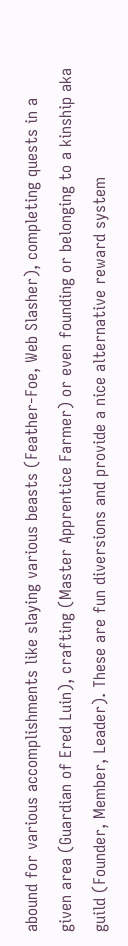abound for various accomplishments like slaying various beasts (Feather-Foe, Web Slasher), completing quests in a given area (Guardian of Ered Luin), crafting (Master Apprentice Farmer) or even founding or belonging to a kinship aka guild (Founder, Member, Leader). These are fun diversions and provide a nice alternative reward system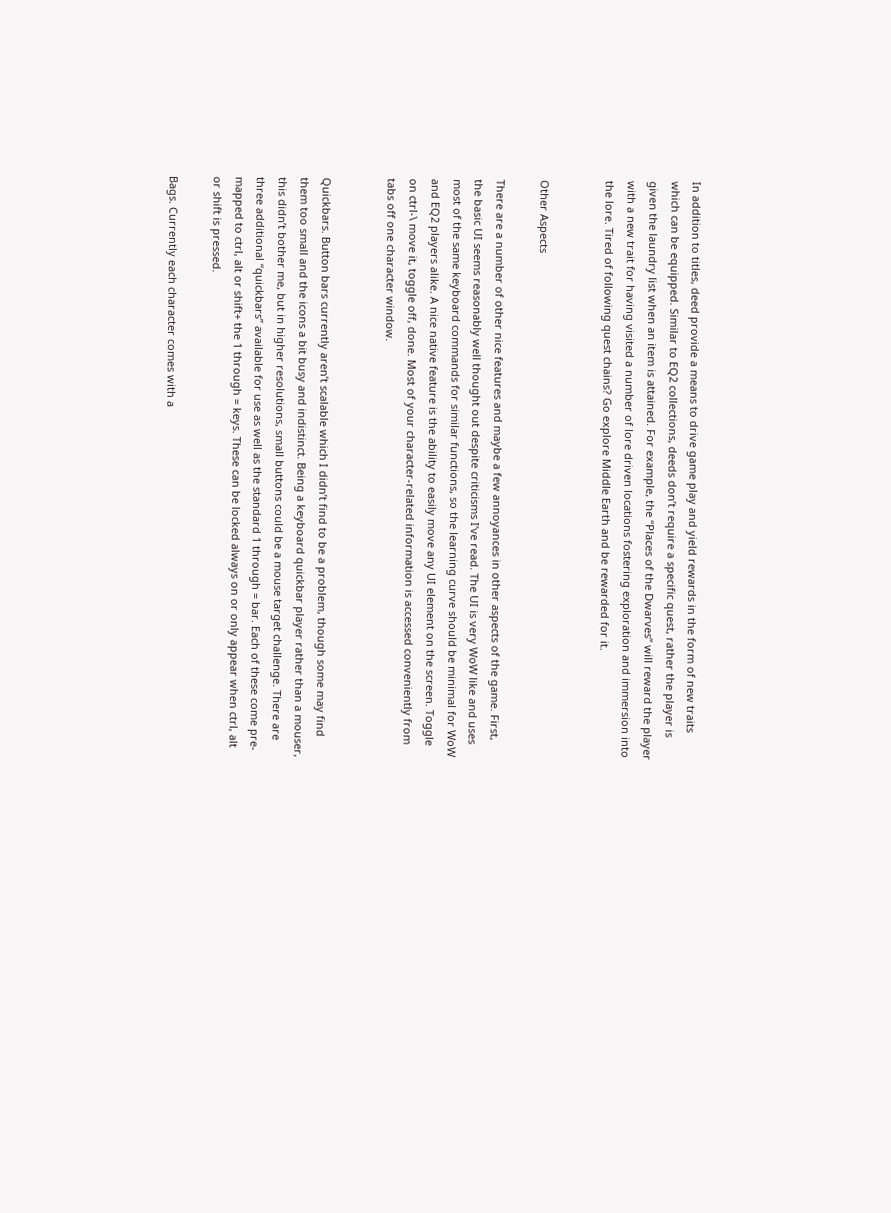In addition to titles, deed provide a means to drive game play and yield rewards in the form of new traits which can be equipped. Similar to EQ2 collections, deeds don’t require a specific quest, rather the player is given the laundry list when an item is attained. For example, the “Places of the Dwarves” will reward the player with a new trait for having visited a number of lore driven locations fostering exploration and immersion into the lore. Tired of following quest chains? Go explore Middle Earth and be rewarded for it.


Other Aspects

There are a number of other nice features and maybe a few annoyances in other aspects of the game. First, the basic UI seems reasonably well thought out despite criticisms I’ve read. The UI is very WoW like and uses most of the same keyboard commands for similar functions, so the learning curve should be minimal for WoW and EQ2 players alike. A nice native feature is the ability to easily move any UI element on the screen. Toggle on ctrl-\ move it, toggle off, done. Most of your character-related information is accessed conveniently from tabs off one character window.


Quickbars. Button bars currently aren’t scalable which I didn’t find to be a problem, though some may find them too small and the icons a bit busy and indistinct. Being a keyboard quickbar player rather than a mouser, this didn’t bother me, but in higher resolutions, small buttons could be a mouse target challenge. There are three additional “quickbars” available for use as well as the standard 1 through = bar. Each of these come pre-mapped to ctrl, alt or shift+ the 1 through = keys. These can be locked always on or only appear when ctrl, alt or shift is pressed.

Bags. Currently each character comes with a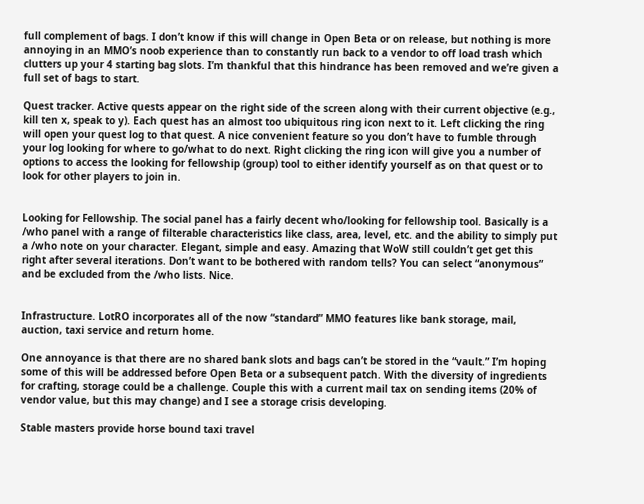full complement of bags. I don’t know if this will change in Open Beta or on release, but nothing is more annoying in an MMO’s noob experience than to constantly run back to a vendor to off load trash which clutters up your 4 starting bag slots. I’m thankful that this hindrance has been removed and we’re given a full set of bags to start.

Quest tracker. Active quests appear on the right side of the screen along with their current objective (e.g., kill ten x, speak to y). Each quest has an almost too ubiquitous ring icon next to it. Left clicking the ring will open your quest log to that quest. A nice convenient feature so you don’t have to fumble through your log looking for where to go/what to do next. Right clicking the ring icon will give you a number of options to access the looking for fellowship (group) tool to either identify yourself as on that quest or to look for other players to join in.


Looking for Fellowship. The social panel has a fairly decent who/looking for fellowship tool. Basically is a /who panel with a range of filterable characteristics like class, area, level, etc. and the ability to simply put a /who note on your character. Elegant, simple and easy. Amazing that WoW still couldn’t get get this right after several iterations. Don’t want to be bothered with random tells? You can select “anonymous” and be excluded from the /who lists. Nice.


Infrastructure. LotRO incorporates all of the now “standard” MMO features like bank storage, mail, auction, taxi service and return home.

One annoyance is that there are no shared bank slots and bags can’t be stored in the “vault.” I’m hoping some of this will be addressed before Open Beta or a subsequent patch. With the diversity of ingredients for crafting, storage could be a challenge. Couple this with a current mail tax on sending items (20% of vendor value, but this may change) and I see a storage crisis developing.

Stable masters provide horse bound taxi travel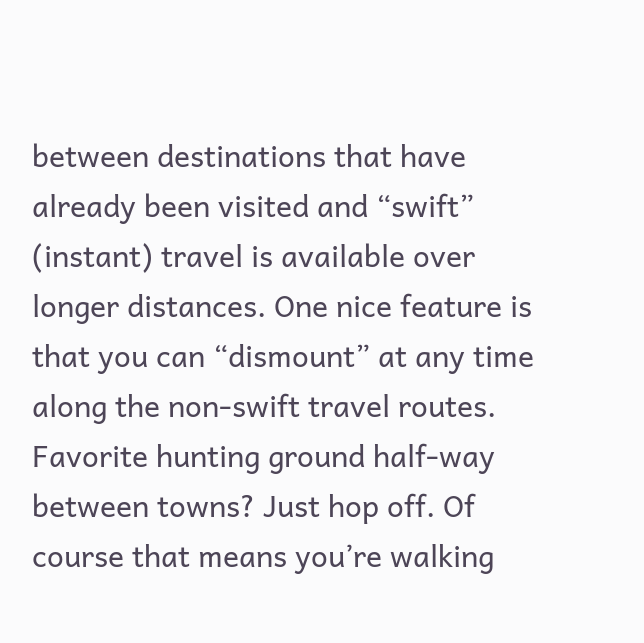between destinations that have already been visited and “swift” (instant) travel is available over longer distances. One nice feature is that you can “dismount” at any time along the non-swift travel routes. Favorite hunting ground half-way between towns? Just hop off. Of course that means you’re walking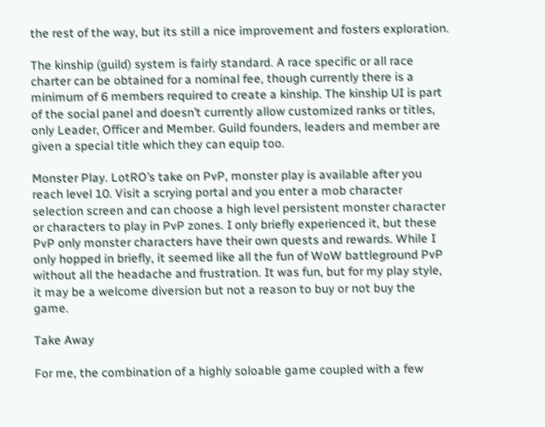the rest of the way, but its still a nice improvement and fosters exploration.

The kinship (guild) system is fairly standard. A race specific or all race charter can be obtained for a nominal fee, though currently there is a minimum of 6 members required to create a kinship. The kinship UI is part of the social panel and doesn’t currently allow customized ranks or titles, only Leader, Officer and Member. Guild founders, leaders and member are given a special title which they can equip too.

Monster Play. LotRO’s take on PvP, monster play is available after you reach level 10. Visit a scrying portal and you enter a mob character selection screen and can choose a high level persistent monster character or characters to play in PvP zones. I only briefly experienced it, but these PvP only monster characters have their own quests and rewards. While I only hopped in briefly, it seemed like all the fun of WoW battleground PvP without all the headache and frustration. It was fun, but for my play style, it may be a welcome diversion but not a reason to buy or not buy the game.

Take Away

For me, the combination of a highly soloable game coupled with a few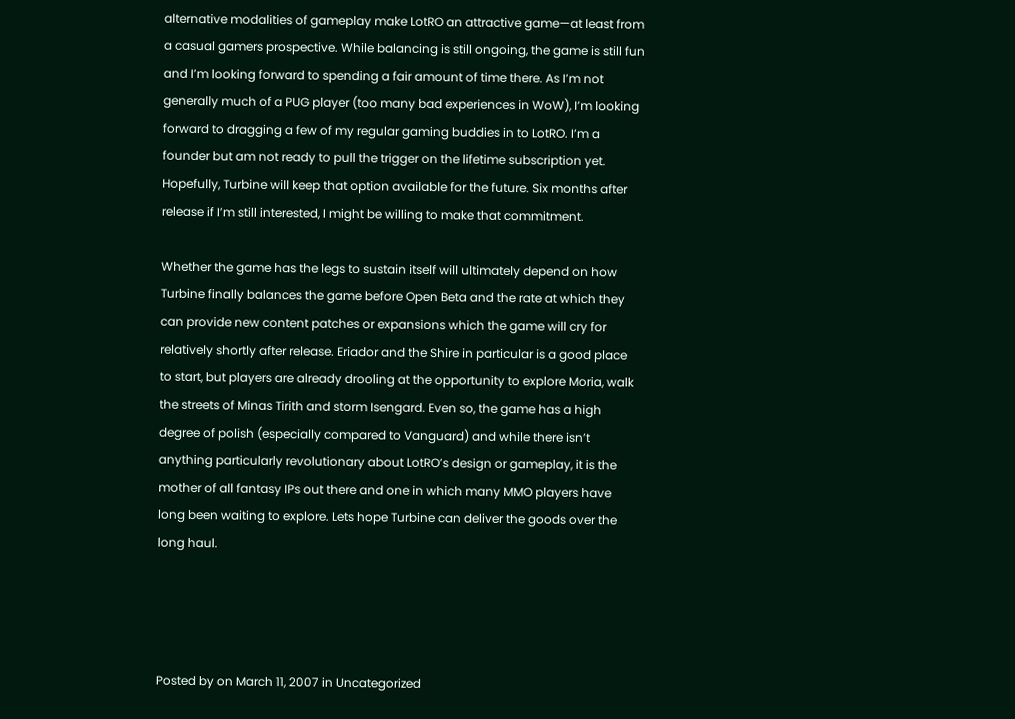alternative modalities of gameplay make LotRO an attractive game—at least from a casual gamers prospective. While balancing is still ongoing, the game is still fun and I’m looking forward to spending a fair amount of time there. As I’m not generally much of a PUG player (too many bad experiences in WoW), I’m looking forward to dragging a few of my regular gaming buddies in to LotRO. I’m a founder but am not ready to pull the trigger on the lifetime subscription yet. Hopefully, Turbine will keep that option available for the future. Six months after release if I’m still interested, I might be willing to make that commitment.

Whether the game has the legs to sustain itself will ultimately depend on how Turbine finally balances the game before Open Beta and the rate at which they can provide new content patches or expansions which the game will cry for relatively shortly after release. Eriador and the Shire in particular is a good place to start, but players are already drooling at the opportunity to explore Moria, walk the streets of Minas Tirith and storm Isengard. Even so, the game has a high degree of polish (especially compared to Vanguard) and while there isn’t anything particularly revolutionary about LotRO’s design or gameplay, it is the mother of all fantasy IPs out there and one in which many MMO players have long been waiting to explore. Lets hope Turbine can deliver the goods over the long haul.




Posted by on March 11, 2007 in Uncategorized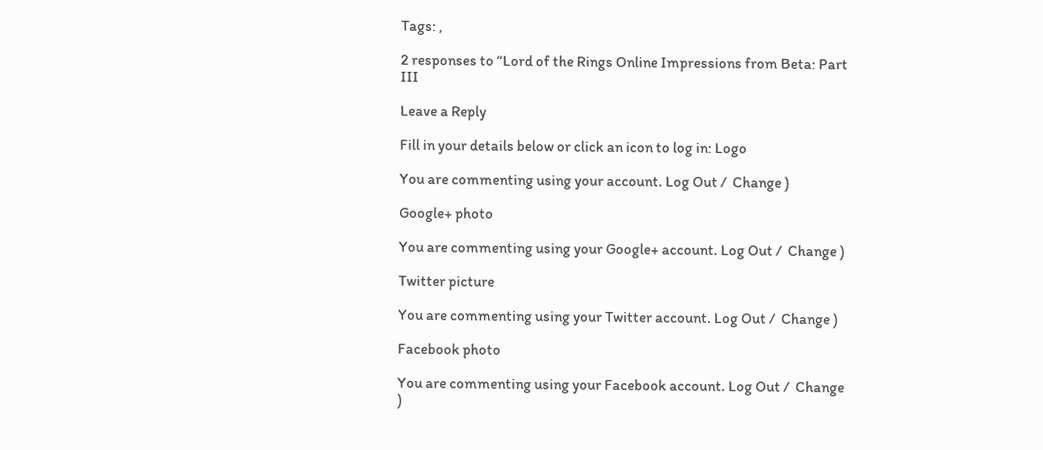Tags: ,

2 responses to “Lord of the Rings Online Impressions from Beta: Part III

Leave a Reply

Fill in your details below or click an icon to log in: Logo

You are commenting using your account. Log Out /  Change )

Google+ photo

You are commenting using your Google+ account. Log Out /  Change )

Twitter picture

You are commenting using your Twitter account. Log Out /  Change )

Facebook photo

You are commenting using your Facebook account. Log Out /  Change )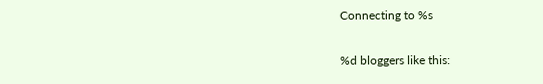Connecting to %s

%d bloggers like this: